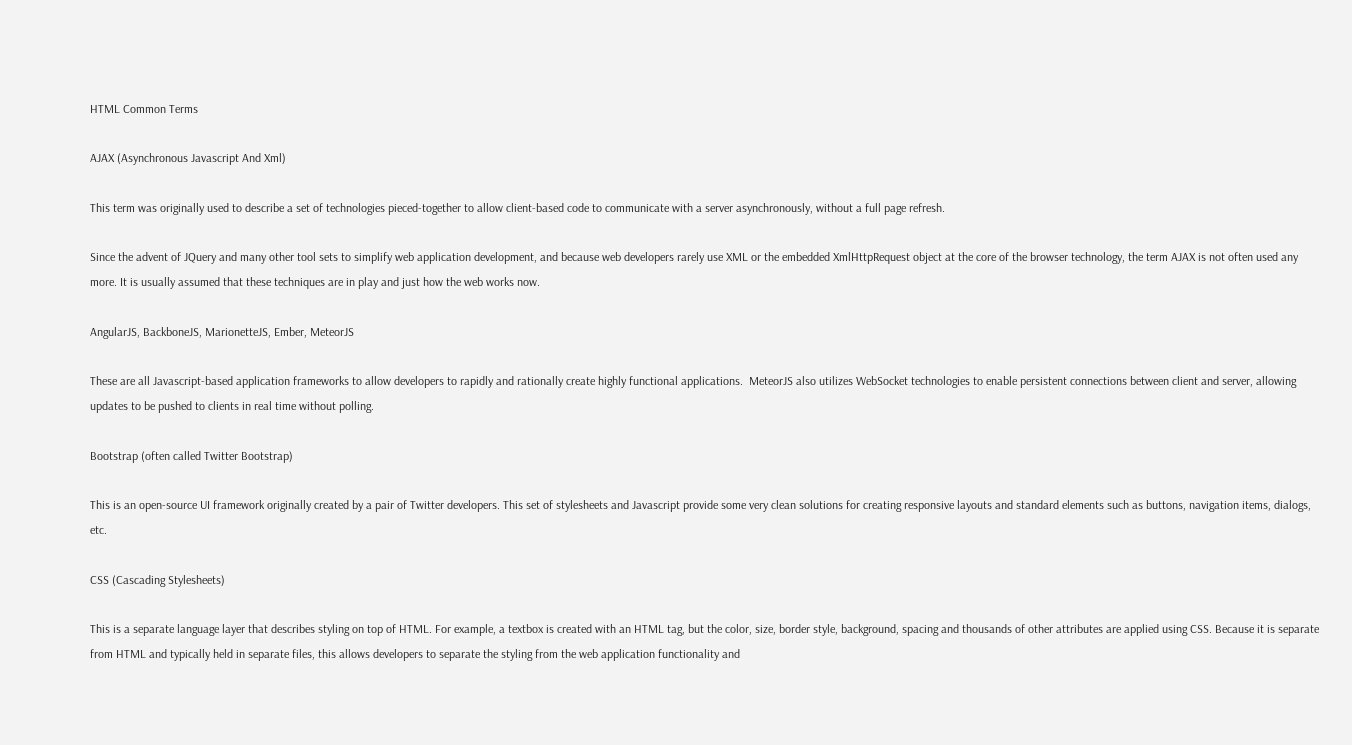HTML Common Terms

AJAX (Asynchronous Javascript And Xml)

This term was originally used to describe a set of technologies pieced-together to allow client-based code to communicate with a server asynchronously, without a full page refresh.

Since the advent of JQuery and many other tool sets to simplify web application development, and because web developers rarely use XML or the embedded XmlHttpRequest object at the core of the browser technology, the term AJAX is not often used any more. It is usually assumed that these techniques are in play and just how the web works now.

AngularJS, BackboneJS, MarionetteJS, Ember, MeteorJS

These are all Javascript-based application frameworks to allow developers to rapidly and rationally create highly functional applications.  MeteorJS also utilizes WebSocket technologies to enable persistent connections between client and server, allowing updates to be pushed to clients in real time without polling.

Bootstrap (often called Twitter Bootstrap)

This is an open-source UI framework originally created by a pair of Twitter developers. This set of stylesheets and Javascript provide some very clean solutions for creating responsive layouts and standard elements such as buttons, navigation items, dialogs, etc.

CSS (Cascading Stylesheets)

This is a separate language layer that describes styling on top of HTML. For example, a textbox is created with an HTML tag, but the color, size, border style, background, spacing and thousands of other attributes are applied using CSS. Because it is separate from HTML and typically held in separate files, this allows developers to separate the styling from the web application functionality and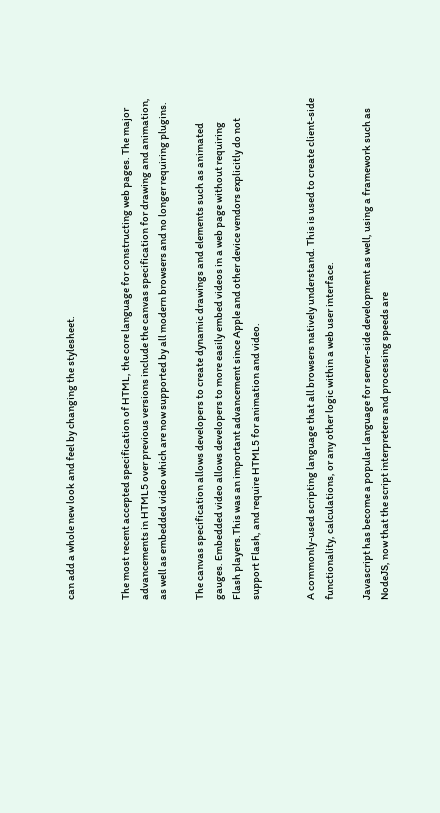can add a whole new look and feel by changing the stylesheet.


The most recent accepted specification of HTML, the core language for constructing web pages. The major advancements in HTML5 over previous versions include the canvas specification for drawing and animation, as well as embedded video which are now supported by all modern browsers and no longer requiring plugins.

The canvas specification allows developers to create dynamic drawings and elements such as animated gauges. Embedded video allows developers to more easily embed videos in a web page without requiring Flash players.This was an important advancement since Apple and other device vendors explicitly do not support Flash, and require HTML5 for animation and video.


A commonly-used scripting language that all browsers natively understand. This is used to create client-side functionality, calculations, or any other logic within a web user interface.

Javascript has become a popular language for server-side development as well, using a framework such as NodeJS, now that the script interpreters and processing speeds are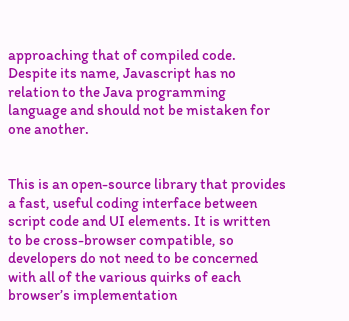approaching that of compiled code. Despite its name, Javascript has no relation to the Java programming language and should not be mistaken for one another.


This is an open-source library that provides a fast, useful coding interface between script code and UI elements. It is written to be cross-browser compatible, so developers do not need to be concerned with all of the various quirks of each browser’s implementation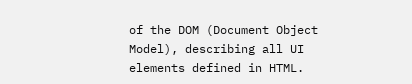of the DOM (Document Object Model), describing all UI elements defined in HTML.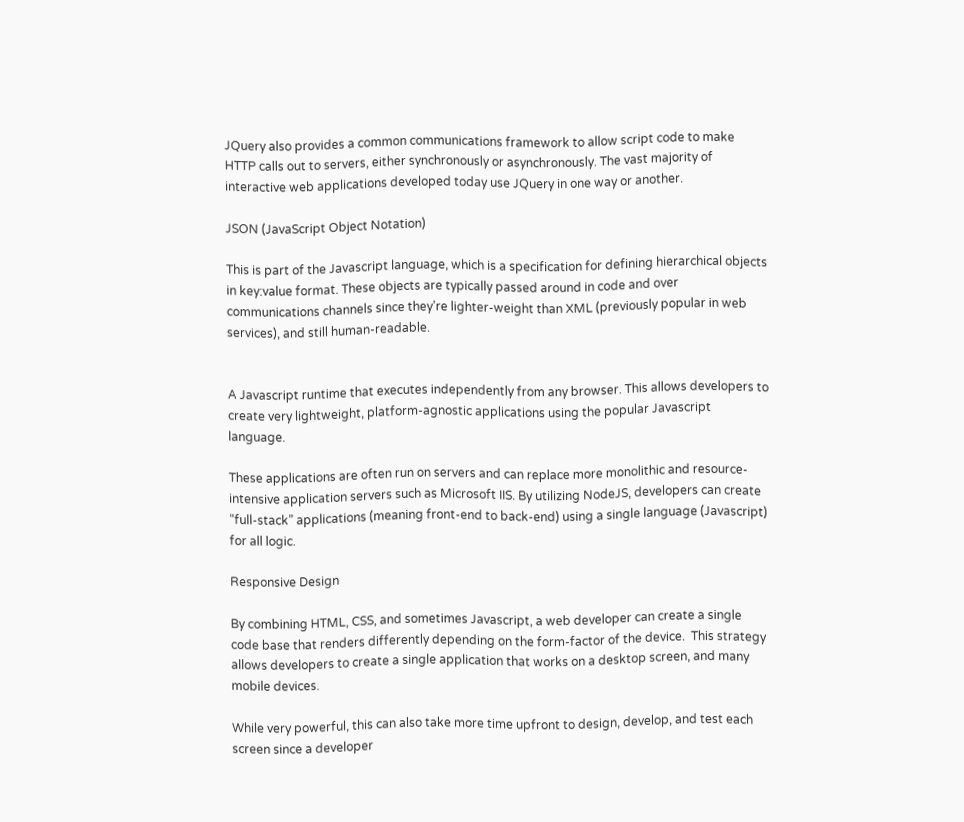JQuery also provides a common communications framework to allow script code to make HTTP calls out to servers, either synchronously or asynchronously. The vast majority of interactive web applications developed today use JQuery in one way or another.

JSON (JavaScript Object Notation)

This is part of the Javascript language, which is a specification for defining hierarchical objects in key:value format. These objects are typically passed around in code and over communications channels since they’re lighter-weight than XML (previously popular in web services), and still human-readable.


A Javascript runtime that executes independently from any browser. This allows developers to create very lightweight, platform-agnostic applications using the popular Javascript language.

These applications are often run on servers and can replace more monolithic and resource-intensive application servers such as Microsoft IIS. By utilizing NodeJS, developers can create “full-stack” applications (meaning front-end to back-end) using a single language (Javascript) for all logic.

Responsive Design

By combining HTML, CSS, and sometimes Javascript, a web developer can create a single code base that renders differently depending on the form-factor of the device.  This strategy allows developers to create a single application that works on a desktop screen, and many mobile devices.

While very powerful, this can also take more time upfront to design, develop, and test each screen since a developer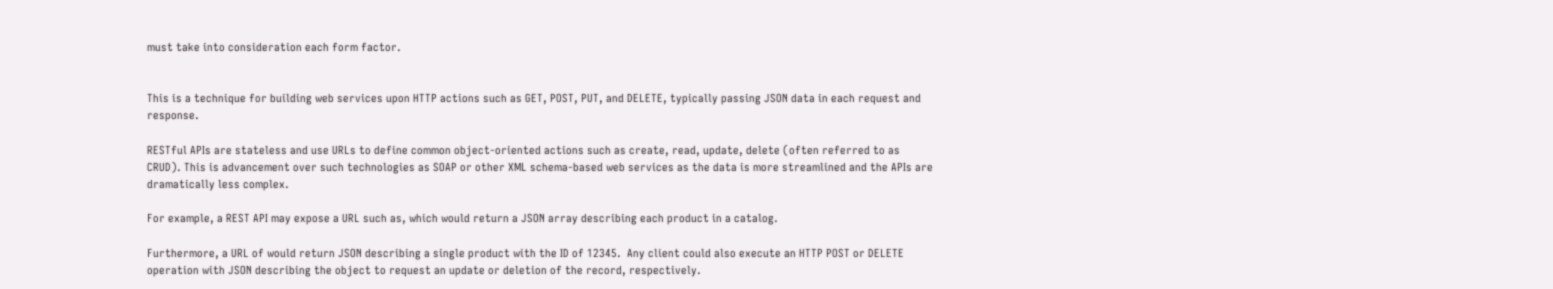must take into consideration each form factor.


This is a technique for building web services upon HTTP actions such as GET, POST, PUT, and DELETE, typically passing JSON data in each request and response.

RESTful APIs are stateless and use URLs to define common object-oriented actions such as create, read, update, delete (often referred to as CRUD). This is advancement over such technologies as SOAP or other XML schema-based web services as the data is more streamlined and the APIs are dramatically less complex.

For example, a REST API may expose a URL such as, which would return a JSON array describing each product in a catalog.

Furthermore, a URL of would return JSON describing a single product with the ID of 12345.  Any client could also execute an HTTP POST or DELETE operation with JSON describing the object to request an update or deletion of the record, respectively.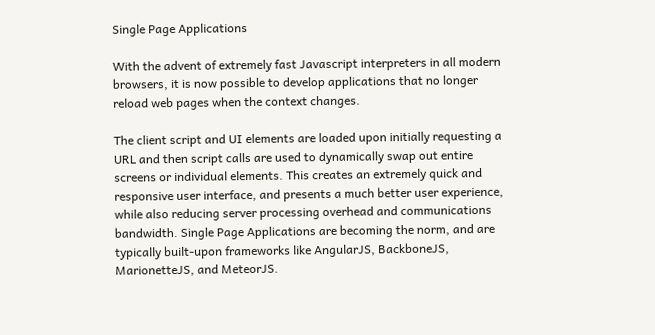Single Page Applications

With the advent of extremely fast Javascript interpreters in all modern browsers, it is now possible to develop applications that no longer reload web pages when the context changes.

The client script and UI elements are loaded upon initially requesting a URL and then script calls are used to dynamically swap out entire screens or individual elements. This creates an extremely quick and responsive user interface, and presents a much better user experience, while also reducing server processing overhead and communications bandwidth. Single Page Applications are becoming the norm, and are typically built-upon frameworks like AngularJS, BackboneJS, MarionetteJS, and MeteorJS.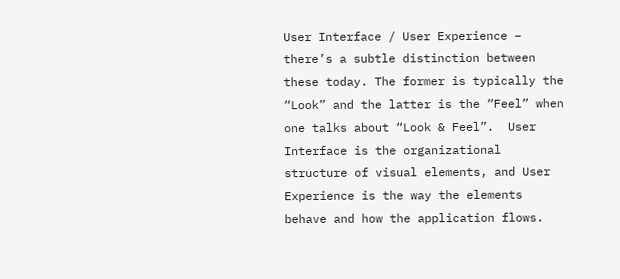User Interface / User Experience – there’s a subtle distinction between these today. The former is typically the “Look” and the latter is the “Feel” when one talks about “Look & Feel”.  User Interface is the organizational structure of visual elements, and User Experience is the way the elements behave and how the application flows.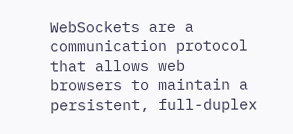WebSockets are a communication protocol that allows web browsers to maintain a persistent, full-duplex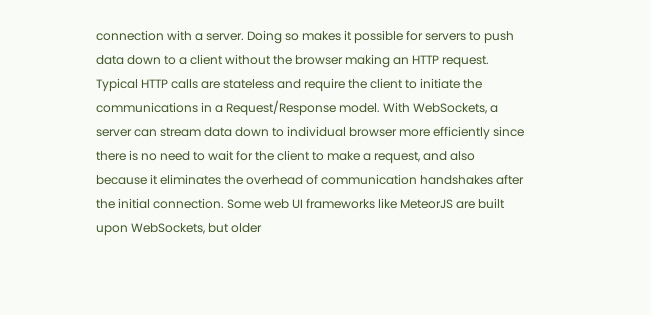connection with a server. Doing so makes it possible for servers to push data down to a client without the browser making an HTTP request. Typical HTTP calls are stateless and require the client to initiate the communications in a Request/Response model. With WebSockets, a server can stream data down to individual browser more efficiently since there is no need to wait for the client to make a request, and also because it eliminates the overhead of communication handshakes after the initial connection. Some web UI frameworks like MeteorJS are built upon WebSockets, but older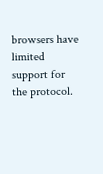browsers have limited support for the protocol.